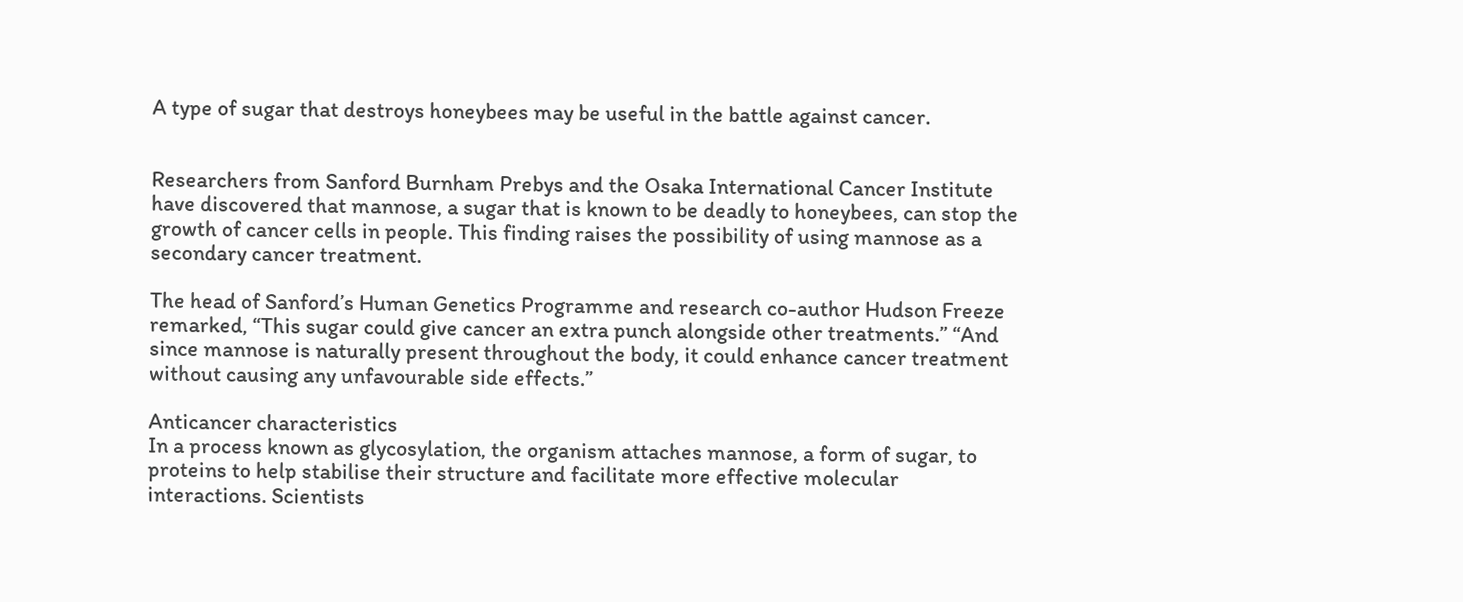A type of sugar that destroys honeybees may be useful in the battle against cancer.


Researchers from Sanford Burnham Prebys and the Osaka International Cancer Institute have discovered that mannose, a sugar that is known to be deadly to honeybees, can stop the growth of cancer cells in people. This finding raises the possibility of using mannose as a secondary cancer treatment.

The head of Sanford’s Human Genetics Programme and research co-author Hudson Freeze remarked, “This sugar could give cancer an extra punch alongside other treatments.” “And since mannose is naturally present throughout the body, it could enhance cancer treatment without causing any unfavourable side effects.”

Anticancer characteristics
In a process known as glycosylation, the organism attaches mannose, a form of sugar, to proteins to help stabilise their structure and facilitate more effective molecular interactions. Scientists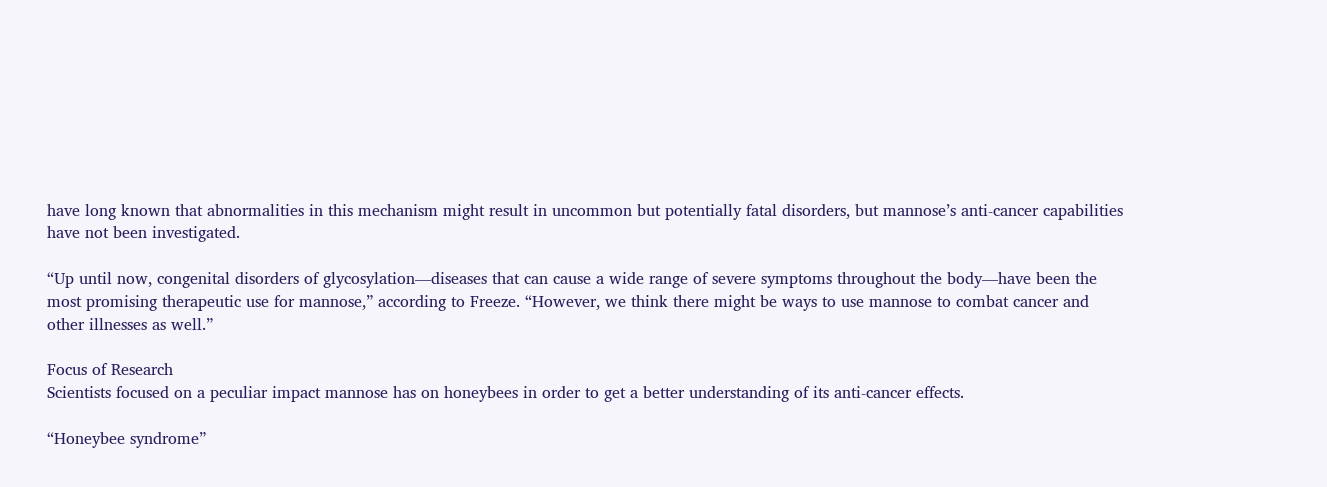have long known that abnormalities in this mechanism might result in uncommon but potentially fatal disorders, but mannose’s anti-cancer capabilities have not been investigated.

“Up until now, congenital disorders of glycosylation—diseases that can cause a wide range of severe symptoms throughout the body—have been the most promising therapeutic use for mannose,” according to Freeze. “However, we think there might be ways to use mannose to combat cancer and other illnesses as well.”

Focus of Research
Scientists focused on a peculiar impact mannose has on honeybees in order to get a better understanding of its anti-cancer effects.

“Honeybee syndrome”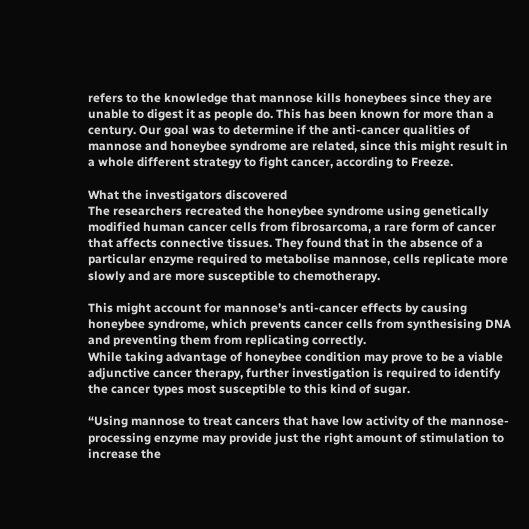refers to the knowledge that mannose kills honeybees since they are unable to digest it as people do. This has been known for more than a century. Our goal was to determine if the anti-cancer qualities of mannose and honeybee syndrome are related, since this might result in a whole different strategy to fight cancer, according to Freeze.

What the investigators discovered
The researchers recreated the honeybee syndrome using genetically modified human cancer cells from fibrosarcoma, a rare form of cancer that affects connective tissues. They found that in the absence of a particular enzyme required to metabolise mannose, cells replicate more slowly and are more susceptible to chemotherapy.

This might account for mannose’s anti-cancer effects by causing honeybee syndrome, which prevents cancer cells from synthesising DNA and preventing them from replicating correctly.
While taking advantage of honeybee condition may prove to be a viable adjunctive cancer therapy, further investigation is required to identify the cancer types most susceptible to this kind of sugar.

“Using mannose to treat cancers that have low activity of the mannose-processing enzyme may provide just the right amount of stimulation to increase the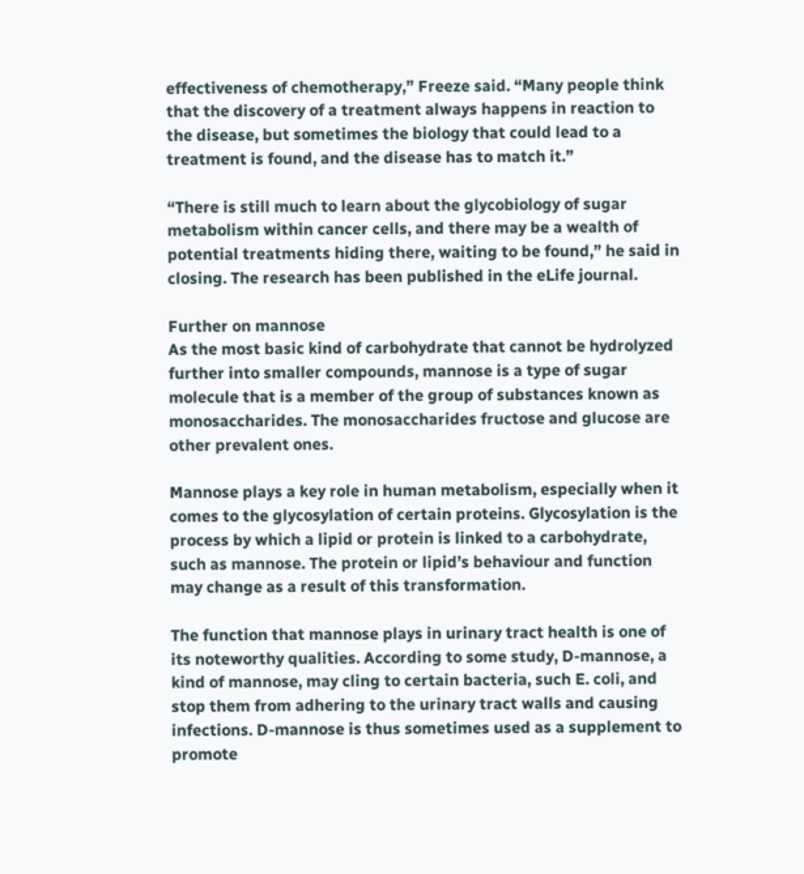effectiveness of chemotherapy,” Freeze said. “Many people think that the discovery of a treatment always happens in reaction to the disease, but sometimes the biology that could lead to a treatment is found, and the disease has to match it.”

“There is still much to learn about the glycobiology of sugar metabolism within cancer cells, and there may be a wealth of potential treatments hiding there, waiting to be found,” he said in closing. The research has been published in the eLife journal.

Further on mannose
As the most basic kind of carbohydrate that cannot be hydrolyzed further into smaller compounds, mannose is a type of sugar molecule that is a member of the group of substances known as monosaccharides. The monosaccharides fructose and glucose are other prevalent ones.

Mannose plays a key role in human metabolism, especially when it comes to the glycosylation of certain proteins. Glycosylation is the process by which a lipid or protein is linked to a carbohydrate, such as mannose. The protein or lipid’s behaviour and function may change as a result of this transformation.

The function that mannose plays in urinary tract health is one of its noteworthy qualities. According to some study, D-mannose, a kind of mannose, may cling to certain bacteria, such E. coli, and stop them from adhering to the urinary tract walls and causing infections. D-mannose is thus sometimes used as a supplement to promote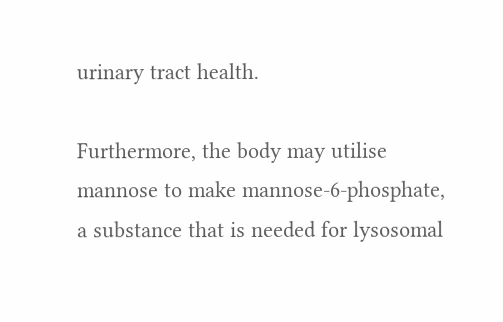urinary tract health.

Furthermore, the body may utilise mannose to make mannose-6-phosphate, a substance that is needed for lysosomal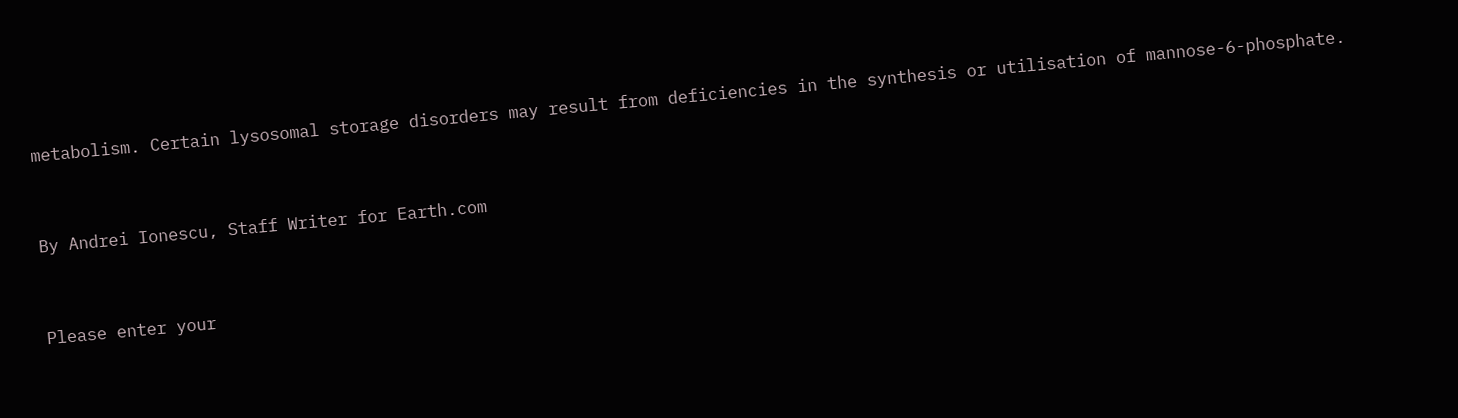metabolism. Certain lysosomal storage disorders may result from deficiencies in the synthesis or utilisation of mannose-6-phosphate.


By Andrei Ionescu, Staff Writer for Earth.com


Please enter your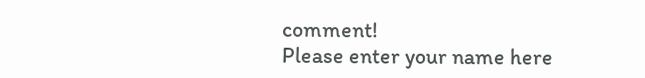comment!
Please enter your name here